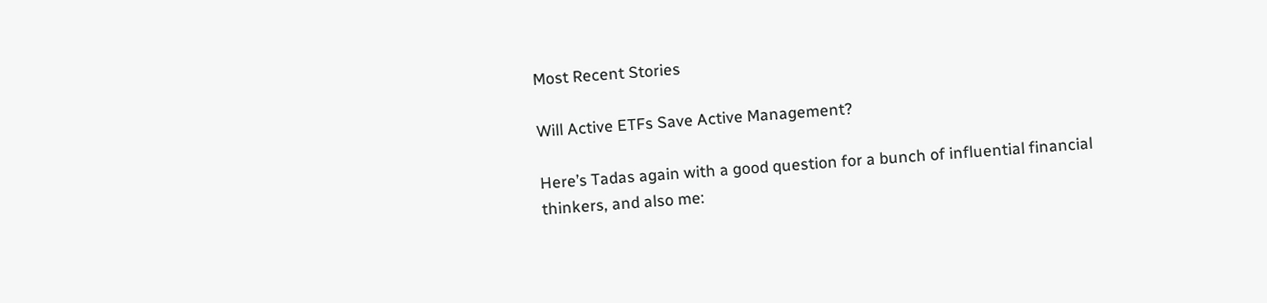Most Recent Stories

Will Active ETFs Save Active Management?

Here’s Tadas again with a good question for a bunch of influential financial thinkers, and also me: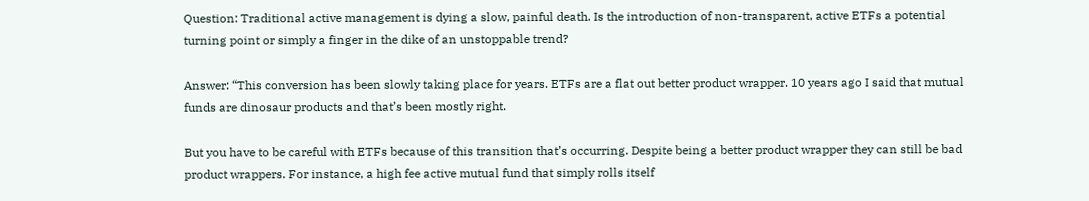Question: Traditional active management is dying a slow, painful death. Is the introduction of non-transparent, active ETFs a potential turning point or simply a finger in the dike of an unstoppable trend?

Answer: “This conversion has been slowly taking place for years. ETFs are a flat out better product wrapper. 10 years ago I said that mutual funds are dinosaur products and that’s been mostly right.

But you have to be careful with ETFs because of this transition that’s occurring. Despite being a better product wrapper they can still be bad product wrappers. For instance, a high fee active mutual fund that simply rolls itself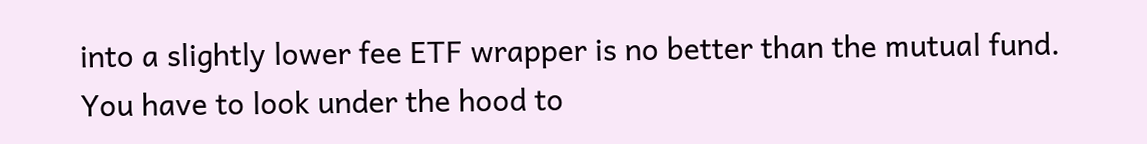into a slightly lower fee ETF wrapper is no better than the mutual fund. You have to look under the hood to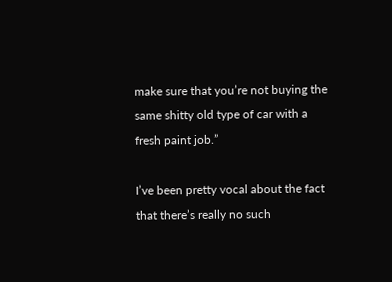make sure that you’re not buying the same shitty old type of car with a fresh paint job.”

I’ve been pretty vocal about the fact that there’s really no such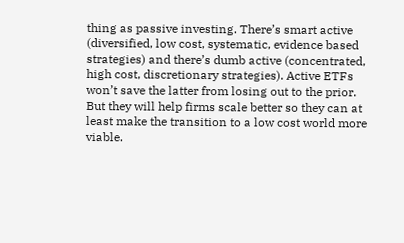thing as passive investing. There’s smart active (diversified, low cost, systematic, evidence based strategies) and there’s dumb active (concentrated, high cost, discretionary strategies). Active ETFs won’t save the latter from losing out to the prior. But they will help firms scale better so they can at least make the transition to a low cost world more viable.